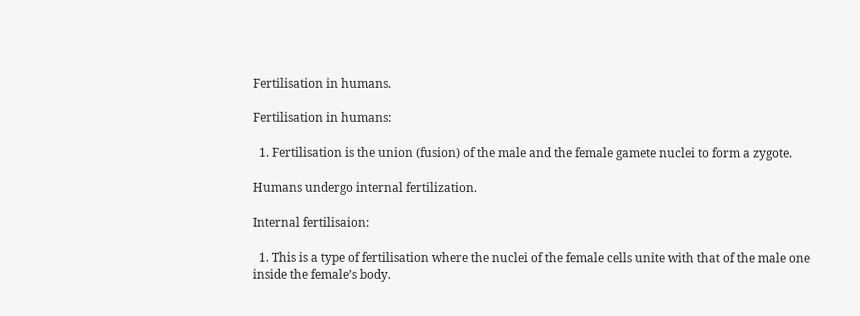Fertilisation in humans.

Fertilisation in humans:

  1. Fertilisation is the union (fusion) of the male and the female gamete nuclei to form a zygote.

Humans undergo internal fertilization.

Internal fertilisaion:

  1. This is a type of fertilisation where the nuclei of the female cells unite with that of the male one inside the female’s body.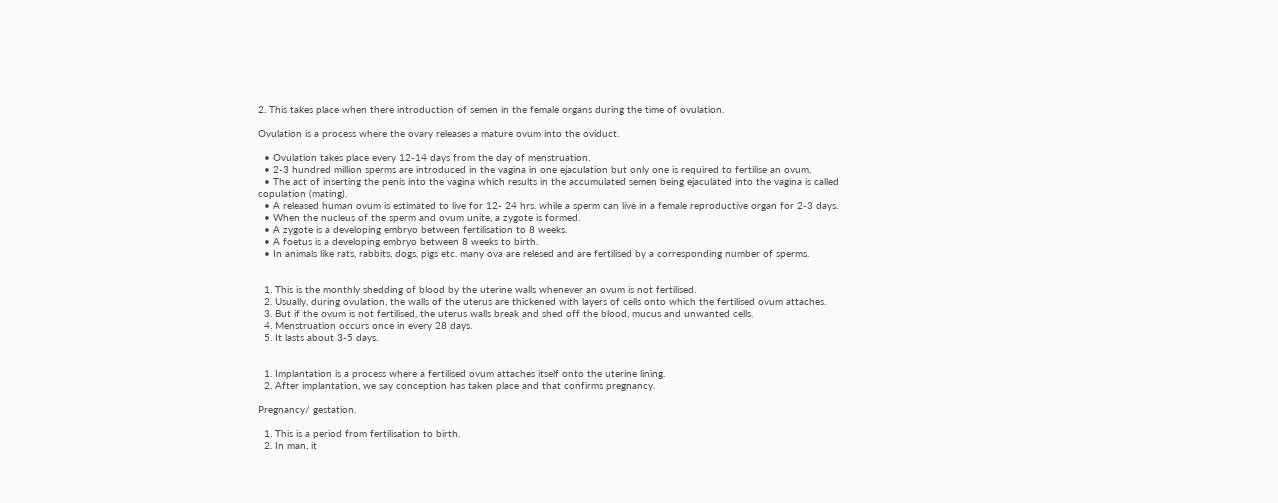2. This takes place when there introduction of semen in the female organs during the time of ovulation.

Ovulation is a process where the ovary releases a mature ovum into the oviduct.

  • Ovulation takes place every 12-14 days from the day of menstruation.
  • 2-3 hundred million sperms are introduced in the vagina in one ejaculation but only one is required to fertilise an ovum.
  • The act of inserting the penis into the vagina which results in the accumulated semen being ejaculated into the vagina is called copulation (mating).
  • A released human ovum is estimated to live for 12- 24 hrs. while a sperm can live in a female reproductive organ for 2-3 days.
  • When the nucleus of the sperm and ovum unite, a zygote is formed.
  • A zygote is a developing embryo between fertilisation to 8 weeks.
  • A foetus is a developing embryo between 8 weeks to birth.
  • In animals like rats, rabbits, dogs, pigs etc. many ova are relesed and are fertilised by a corresponding number of sperms.


  1. This is the monthly shedding of blood by the uterine walls whenever an ovum is not fertilised.
  2. Usually, during ovulation, the walls of the uterus are thickened with layers of cells onto which the fertilised ovum attaches.
  3. But if the ovum is not fertilised, the uterus walls break and shed off the blood, mucus and unwanted cells.
  4. Menstruation occurs once in every 28 days.
  5. It lasts about 3-5 days.


  1. Implantation is a process where a fertilised ovum attaches itself onto the uterine lining.
  2. After implantation, we say conception has taken place and that confirms pregnancy.

Pregnancy/ gestation.

  1. This is a period from fertilisation to birth.
  2. In man, it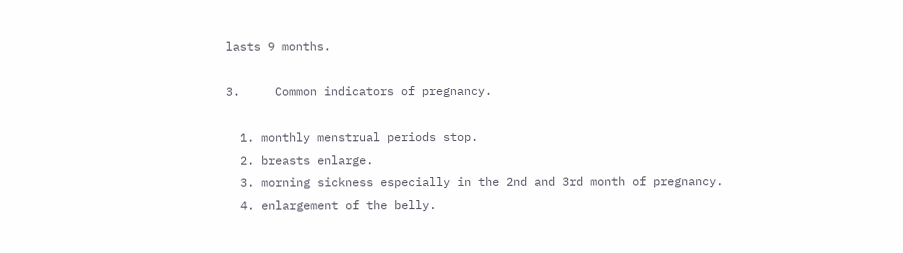lasts 9 months.

3.     Common indicators of pregnancy.

  1. monthly menstrual periods stop.
  2. breasts enlarge.
  3. morning sickness especially in the 2nd and 3rd month of pregnancy.
  4. enlargement of the belly.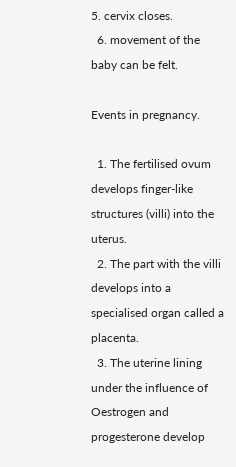5. cervix closes.
  6. movement of the baby can be felt.

Events in pregnancy.

  1. The fertilised ovum develops finger-like structures (villi) into the uterus.
  2. The part with the villi develops into a specialised organ called a placenta.
  3. The uterine lining under the influence of Oestrogen and progesterone develop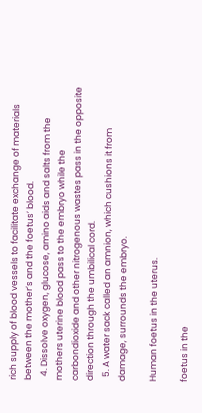rich supply of blood vessels to facilitate exchange of materials between the mother’s and the foetus’ blood.
  4. Dissolve oxygen, glucose, amino aids and salts from the mothers uterine blood pass to the embryo while the carbondioxide and other nitrogenous wastes pass in the opposite direction through the umbilical cord.
  5. A water sack called an amnion, which cushions it from damage, surrounds the embryo.

Human foetus in the uterus.

foetus in the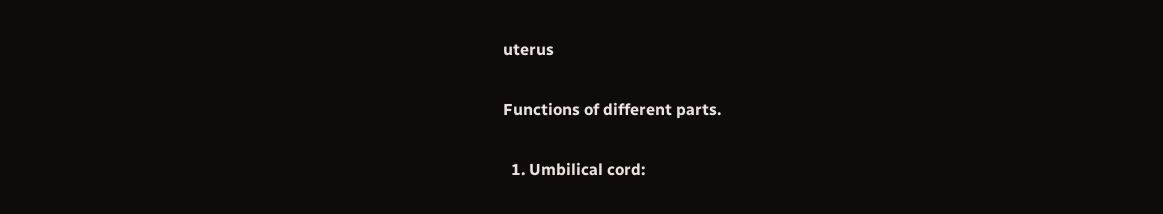uterus

Functions of different parts.

  1. Umbilical cord: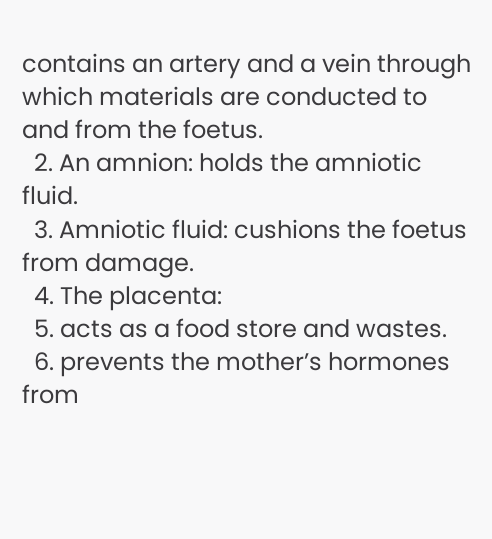contains an artery and a vein through which materials are conducted to  and from the foetus.
  2. An amnion: holds the amniotic fluid.
  3. Amniotic fluid: cushions the foetus from damage.
  4. The placenta:
  5. acts as a food store and wastes.
  6. prevents the mother’s hormones from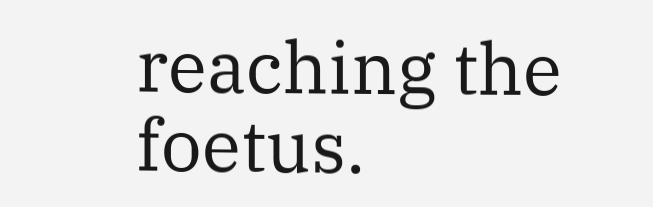reaching the foetus.